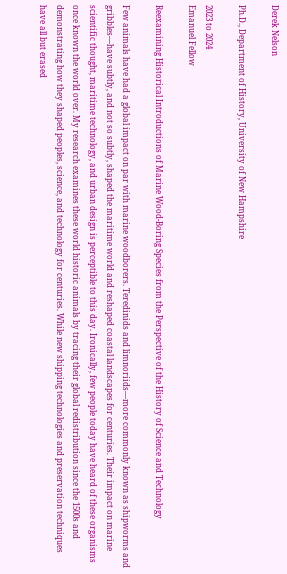Derek Nelson

Ph.D., Department of History, University of New Hampshire

2023 to 2024
Emanuel Fellow

Reexamining Historical Introductions of Marine Wood-Boring Species from the Perspective of the History of Science and Technology

Few animals have had a global impact on par with marine woodborers. Teredinids and limnoriids—more commonly known as shipworms and gribbles—have subtly, and not so subtly, shaped the maritime world and reshaped coastal landscapes for centuries. Their impact on marine scientific thought, maritime technology, and urban design is perceptible to this day. Ironically, few people today have heard of these organisms once known the world over. My research examines these world historic animals by tracing their global redistribution since the 1500s and demonstrating how they shaped peoples, science, and technology for centuries. While new shipping technologies and preservation techniques have all but erased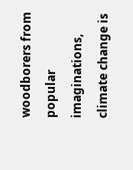woodborers from popular imaginations, climate change is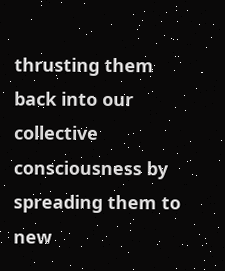thrusting them back into our collective consciousness by spreading them to new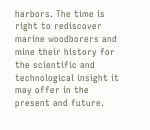harbors. The time is right to rediscover marine woodborers and mine their history for the scientific and technological insight it may offer in the present and future.